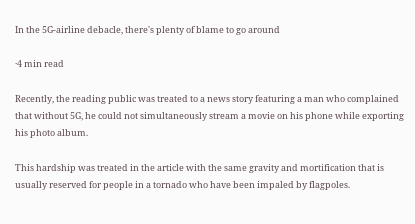In the 5G-airline debacle, there's plenty of blame to go around

·4 min read

Recently, the reading public was treated to a news story featuring a man who complained that without 5G, he could not simultaneously stream a movie on his phone while exporting his photo album.

This hardship was treated in the article with the same gravity and mortification that is usually reserved for people in a tornado who have been impaled by flagpoles.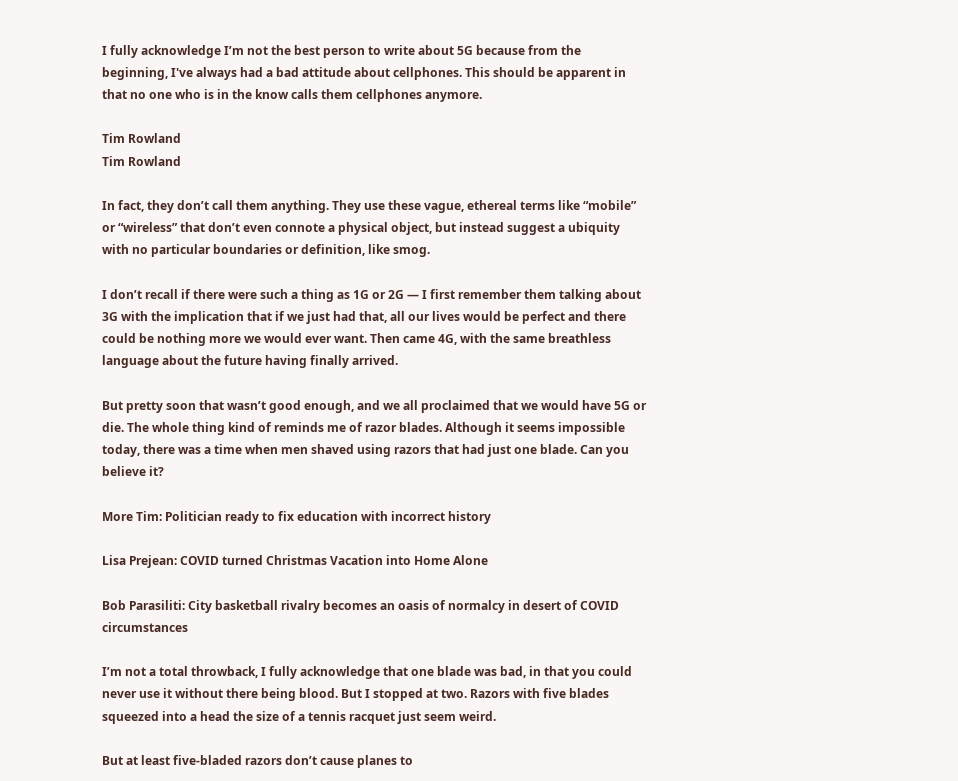I fully acknowledge I’m not the best person to write about 5G because from the beginning, I've always had a bad attitude about cellphones. This should be apparent in that no one who is in the know calls them cellphones anymore.

Tim Rowland
Tim Rowland

In fact, they don’t call them anything. They use these vague, ethereal terms like “mobile” or “wireless” that don’t even connote a physical object, but instead suggest a ubiquity with no particular boundaries or definition, like smog.

I don’t recall if there were such a thing as 1G or 2G — I first remember them talking about 3G with the implication that if we just had that, all our lives would be perfect and there could be nothing more we would ever want. Then came 4G, with the same breathless language about the future having finally arrived.

But pretty soon that wasn’t good enough, and we all proclaimed that we would have 5G or die. The whole thing kind of reminds me of razor blades. Although it seems impossible today, there was a time when men shaved using razors that had just one blade. Can you believe it?

More Tim: Politician ready to fix education with incorrect history

Lisa Prejean: COVID turned Christmas Vacation into Home Alone

Bob Parasiliti: City basketball rivalry becomes an oasis of normalcy in desert of COVID circumstances

I’m not a total throwback, I fully acknowledge that one blade was bad, in that you could never use it without there being blood. But I stopped at two. Razors with five blades squeezed into a head the size of a tennis racquet just seem weird.

But at least five-bladed razors don’t cause planes to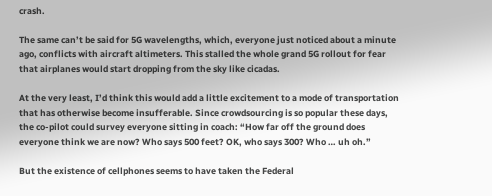crash.

The same can’t be said for 5G wavelengths, which, everyone just noticed about a minute ago, conflicts with aircraft altimeters. This stalled the whole grand 5G rollout for fear that airplanes would start dropping from the sky like cicadas.

At the very least, I’d think this would add a little excitement to a mode of transportation that has otherwise become insufferable. Since crowdsourcing is so popular these days, the co-pilot could survey everyone sitting in coach: “How far off the ground does everyone think we are now? Who says 500 feet? OK, who says 300? Who … uh oh.”

But the existence of cellphones seems to have taken the Federal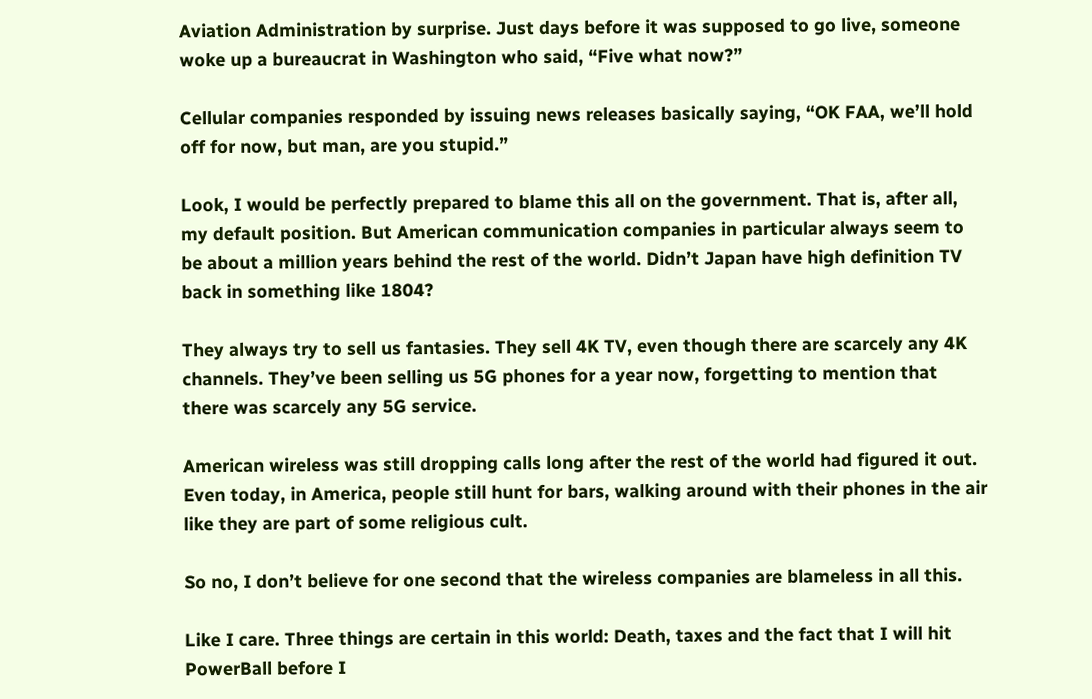Aviation Administration by surprise. Just days before it was supposed to go live, someone woke up a bureaucrat in Washington who said, “Five what now?”

Cellular companies responded by issuing news releases basically saying, “OK FAA, we’ll hold off for now, but man, are you stupid.”

Look, I would be perfectly prepared to blame this all on the government. That is, after all, my default position. But American communication companies in particular always seem to be about a million years behind the rest of the world. Didn’t Japan have high definition TV back in something like 1804?

They always try to sell us fantasies. They sell 4K TV, even though there are scarcely any 4K channels. They’ve been selling us 5G phones for a year now, forgetting to mention that there was scarcely any 5G service.

American wireless was still dropping calls long after the rest of the world had figured it out. Even today, in America, people still hunt for bars, walking around with their phones in the air like they are part of some religious cult.

So no, I don’t believe for one second that the wireless companies are blameless in all this.

Like I care. Three things are certain in this world: Death, taxes and the fact that I will hit PowerBall before I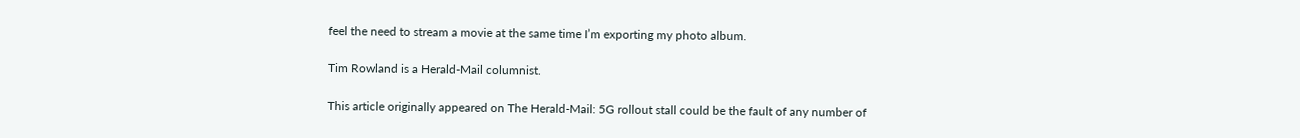feel the need to stream a movie at the same time I’m exporting my photo album.

Tim Rowland is a Herald-Mail columnist.

This article originally appeared on The Herald-Mail: 5G rollout stall could be the fault of any number of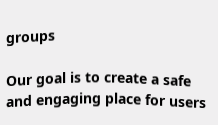groups

Our goal is to create a safe and engaging place for users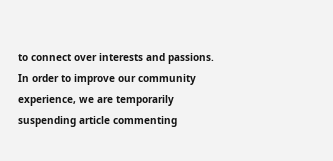to connect over interests and passions. In order to improve our community experience, we are temporarily suspending article commenting